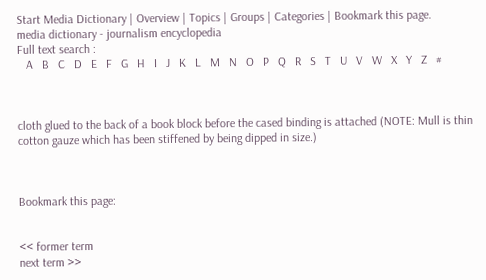Start Media Dictionary | Overview | Topics | Groups | Categories | Bookmark this page.
media dictionary - journalism encyclopedia
Full text search :
   A   B   C   D   E   F   G   H   I   J   K   L   M   N   O   P   Q   R   S   T   U   V   W   X   Y   Z   #



cloth glued to the back of a book block before the cased binding is attached (NOTE: Mull is thin cotton gauze which has been stiffened by being dipped in size.)



Bookmark this page:


<< former term
next term >>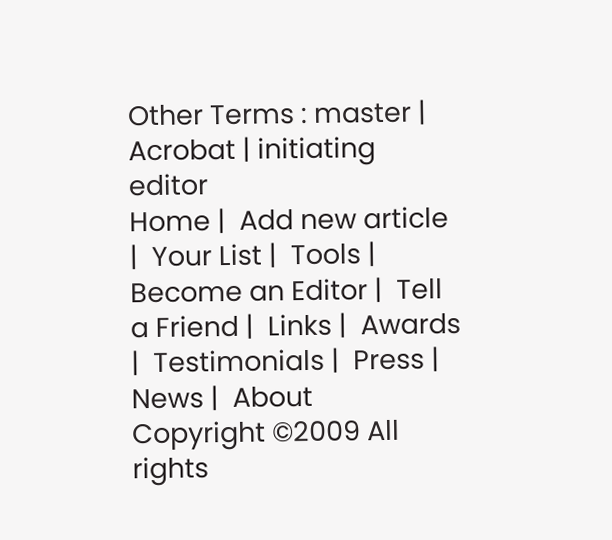Other Terms : master | Acrobat | initiating editor
Home |  Add new article  |  Your List |  Tools |  Become an Editor |  Tell a Friend |  Links |  Awards |  Testimonials |  Press |  News |  About
Copyright ©2009 All rights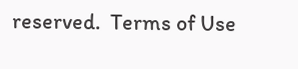reserved.  Terms of Use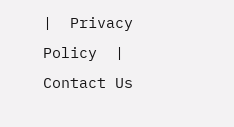|  Privacy Policy  |  Contact Us